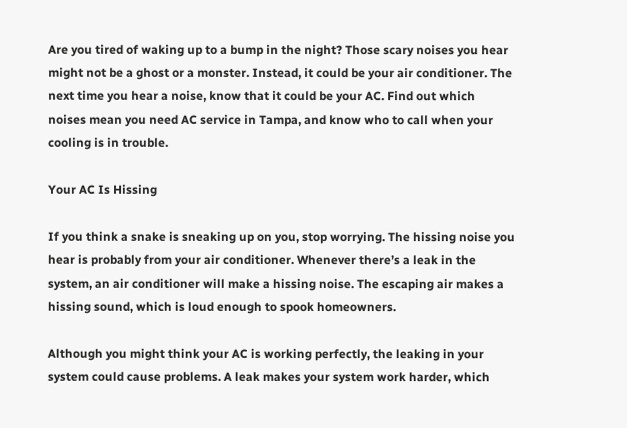Are you tired of waking up to a bump in the night? Those scary noises you hear might not be a ghost or a monster. Instead, it could be your air conditioner. The next time you hear a noise, know that it could be your AC. Find out which noises mean you need AC service in Tampa, and know who to call when your cooling is in trouble.

Your AC Is Hissing

If you think a snake is sneaking up on you, stop worrying. The hissing noise you hear is probably from your air conditioner. Whenever there’s a leak in the system, an air conditioner will make a hissing noise. The escaping air makes a hissing sound, which is loud enough to spook homeowners.

Although you might think your AC is working perfectly, the leaking in your system could cause problems. A leak makes your system work harder, which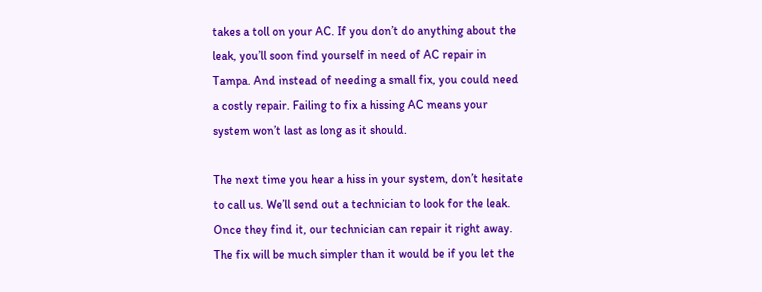takes a toll on your AC. If you don’t do anything about the leak, you’ll soon find yourself in need of AC repair in Tampa. And instead of needing a small fix, you could need a costly repair. Failing to fix a hissing AC means your system won’t last as long as it should.

The next time you hear a hiss in your system, don’t hesitate to call us. We’ll send out a technician to look for the leak. Once they find it, our technician can repair it right away. The fix will be much simpler than it would be if you let the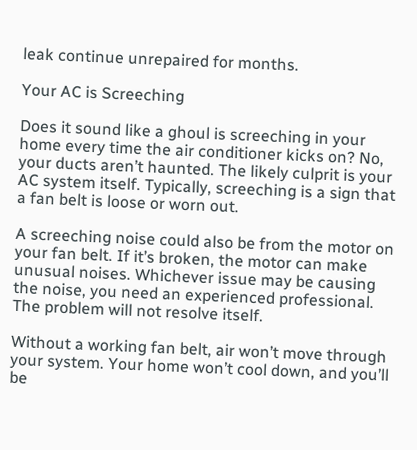leak continue unrepaired for months.

Your AC is Screeching

Does it sound like a ghoul is screeching in your home every time the air conditioner kicks on? No, your ducts aren’t haunted. The likely culprit is your AC system itself. Typically, screeching is a sign that a fan belt is loose or worn out.

A screeching noise could also be from the motor on your fan belt. If it’s broken, the motor can make unusual noises. Whichever issue may be causing the noise, you need an experienced professional. The problem will not resolve itself.

Without a working fan belt, air won’t move through your system. Your home won’t cool down, and you’ll be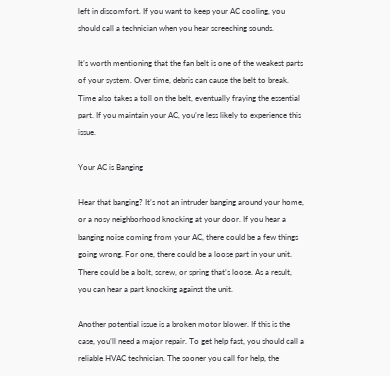left in discomfort. If you want to keep your AC cooling, you should call a technician when you hear screeching sounds.

It’s worth mentioning that the fan belt is one of the weakest parts of your system. Over time, debris can cause the belt to break. Time also takes a toll on the belt, eventually fraying the essential part. If you maintain your AC, you’re less likely to experience this issue.

Your AC is Banging

Hear that banging? It’s not an intruder banging around your home, or a nosy neighborhood knocking at your door. If you hear a banging noise coming from your AC, there could be a few things going wrong. For one, there could be a loose part in your unit. There could be a bolt, screw, or spring that’s loose. As a result, you can hear a part knocking against the unit.

Another potential issue is a broken motor blower. If this is the case, you’ll need a major repair. To get help fast, you should call a reliable HVAC technician. The sooner you call for help, the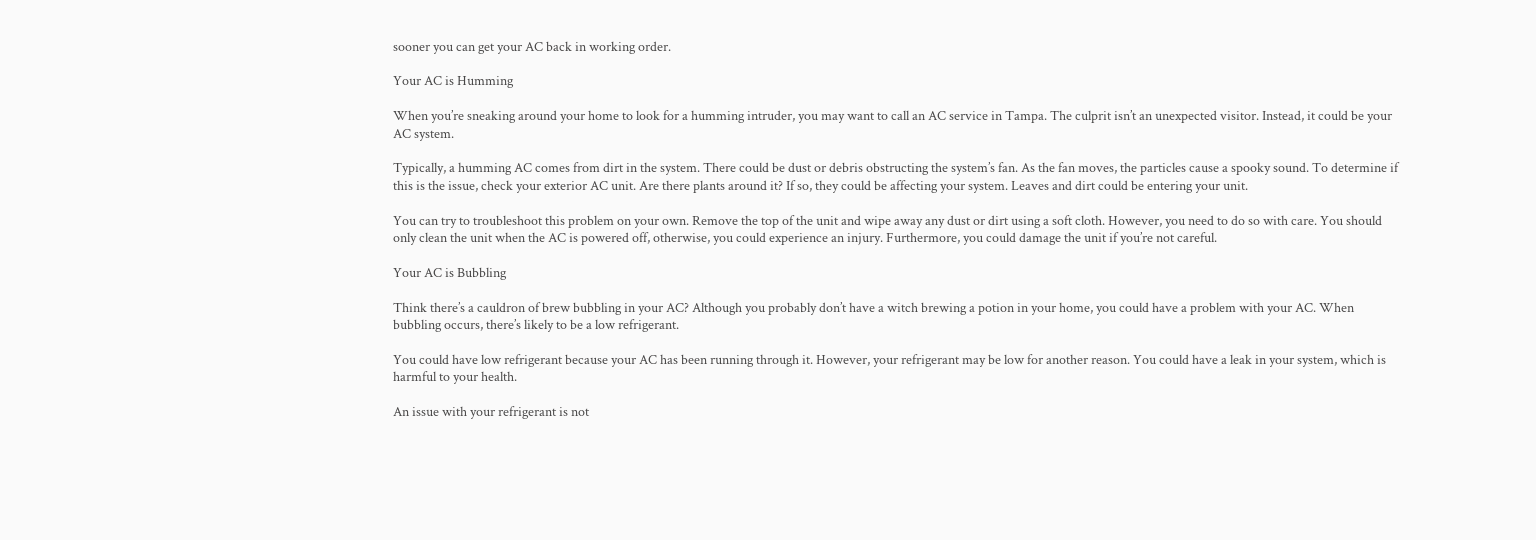sooner you can get your AC back in working order.

Your AC is Humming

When you’re sneaking around your home to look for a humming intruder, you may want to call an AC service in Tampa. The culprit isn’t an unexpected visitor. Instead, it could be your AC system.

Typically, a humming AC comes from dirt in the system. There could be dust or debris obstructing the system’s fan. As the fan moves, the particles cause a spooky sound. To determine if this is the issue, check your exterior AC unit. Are there plants around it? If so, they could be affecting your system. Leaves and dirt could be entering your unit.

You can try to troubleshoot this problem on your own. Remove the top of the unit and wipe away any dust or dirt using a soft cloth. However, you need to do so with care. You should only clean the unit when the AC is powered off, otherwise, you could experience an injury. Furthermore, you could damage the unit if you’re not careful.

Your AC is Bubbling

Think there’s a cauldron of brew bubbling in your AC? Although you probably don’t have a witch brewing a potion in your home, you could have a problem with your AC. When bubbling occurs, there’s likely to be a low refrigerant.

You could have low refrigerant because your AC has been running through it. However, your refrigerant may be low for another reason. You could have a leak in your system, which is harmful to your health.

An issue with your refrigerant is not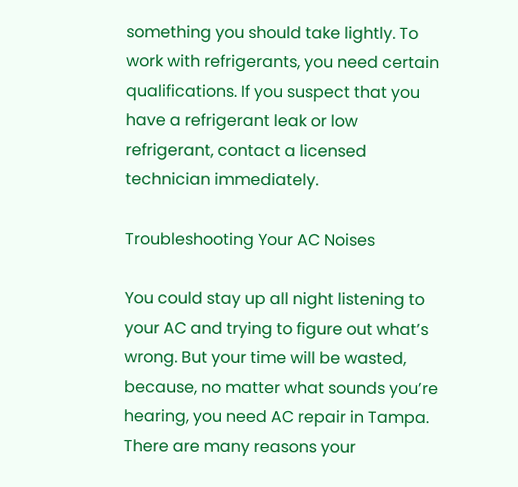something you should take lightly. To work with refrigerants, you need certain qualifications. If you suspect that you have a refrigerant leak or low refrigerant, contact a licensed technician immediately.

Troubleshooting Your AC Noises

You could stay up all night listening to your AC and trying to figure out what’s wrong. But your time will be wasted, because, no matter what sounds you’re hearing, you need AC repair in Tampa. There are many reasons your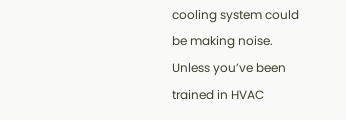cooling system could be making noise. Unless you’ve been trained in HVAC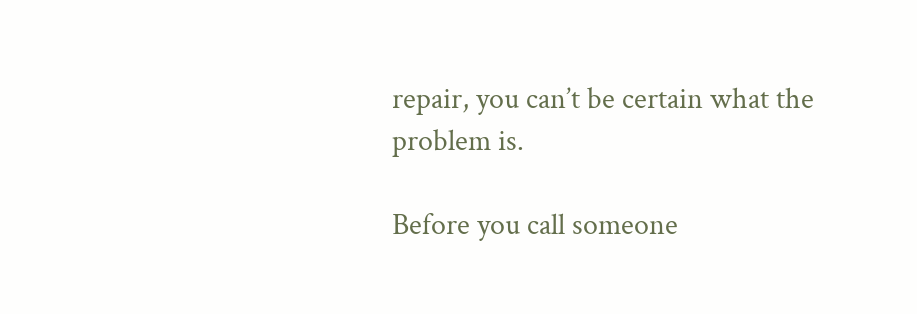repair, you can’t be certain what the problem is.

Before you call someone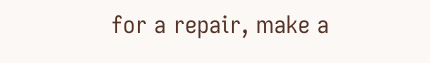for a repair, make a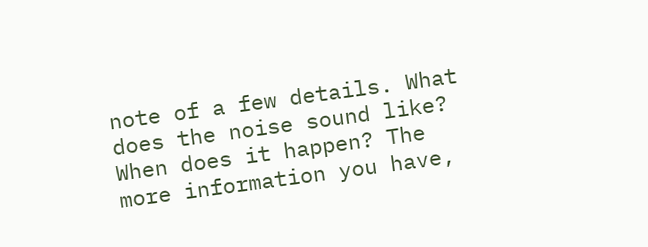note of a few details. What does the noise sound like? When does it happen? The more information you have,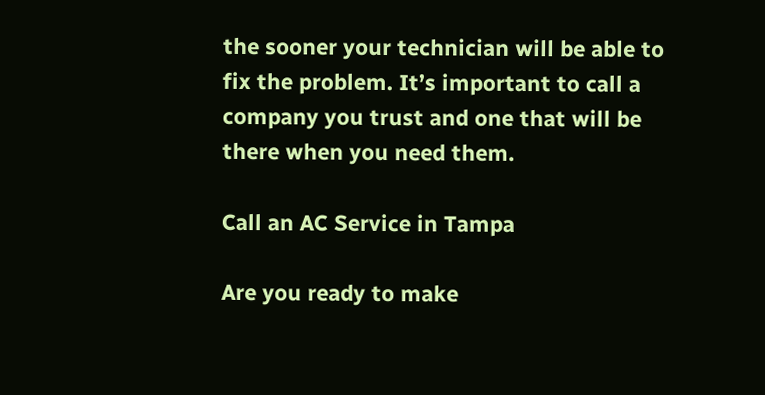the sooner your technician will be able to fix the problem. It’s important to call a company you trust and one that will be there when you need them.

Call an AC Service in Tampa

Are you ready to make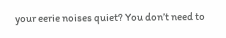your eerie noises quiet? You don’t need to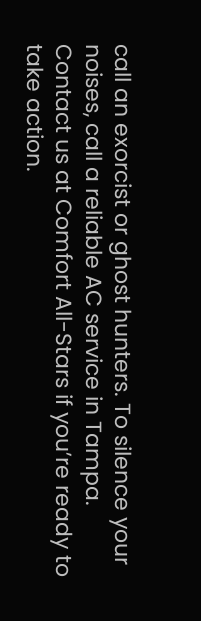call an exorcist or ghost hunters. To silence your noises, call a reliable AC service in Tampa. Contact us at Comfort All-Stars if you’re ready to take action.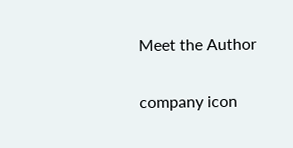Meet the Author

company icon